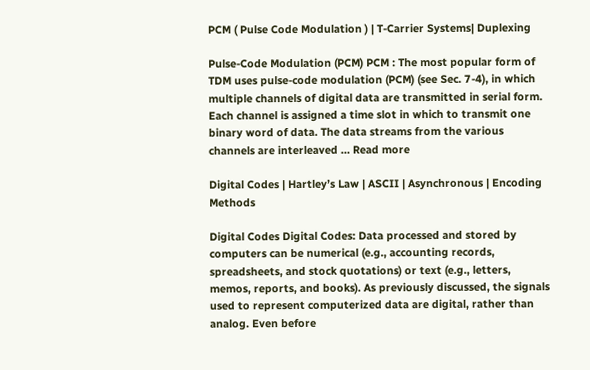PCM ( Pulse Code Modulation ) | T-Carrier Systems| Duplexing

Pulse-Code Modulation (PCM) PCM : The most popular form of TDM uses pulse-code modulation (PCM) (see Sec. 7-4), in which multiple channels of digital data are transmitted in serial form. Each channel is assigned a time slot in which to transmit one binary word of data. The data streams from the various channels are interleaved … Read more

Digital Codes | Hartley’s Law | ASCII | Asynchronous | Encoding Methods

Digital Codes Digital Codes: Data processed and stored by computers can be numerical (e.g., accounting records, spreadsheets, and stock quotations) or text (e.g., letters, memos, reports, and books). As previously discussed, the signals used to represent computerized data are digital, rather than analog. Even before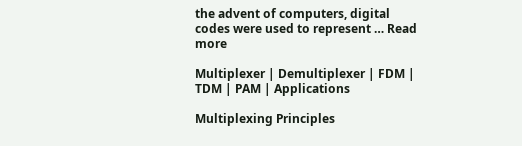the advent of computers, digital codes were used to represent … Read more

Multiplexer | Demultiplexer | FDM | TDM | PAM | Applications

Multiplexing Principles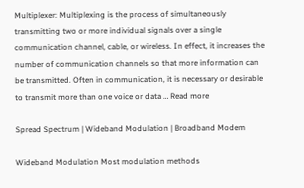Multiplexer: Multiplexing is the process of simultaneously transmitting two or more individual signals over a single communication channel, cable, or wireless. In effect, it increases the number of communication channels so that more information can be transmitted. Often in communication, it is necessary or desirable to transmit more than one voice or data … Read more

Spread Spectrum | Wideband Modulation | Broadband Modem

Wideband Modulation Most modulation methods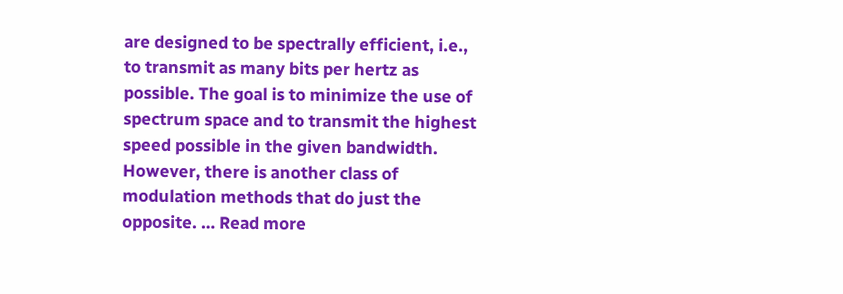are designed to be spectrally efficient, i.e., to transmit as many bits per hertz as possible. The goal is to minimize the use of spectrum space and to transmit the highest speed possible in the given bandwidth. However, there is another class of modulation methods that do just the opposite. … Read more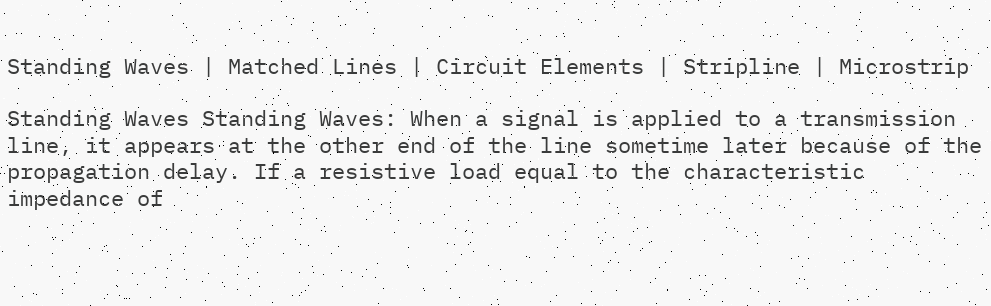Standing Waves | Matched Lines | Circuit Elements | Stripline | Microstrip

Standing Waves Standing Waves: When a signal is applied to a transmission line, it appears at the other end of the line sometime later because of the propagation delay. If a resistive load equal to the characteristic impedance of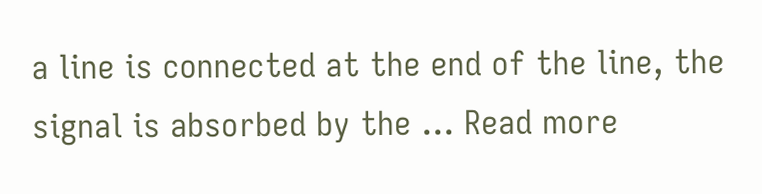a line is connected at the end of the line, the signal is absorbed by the … Read more